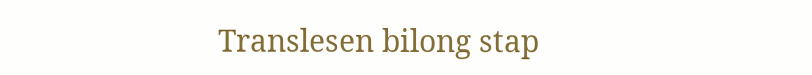Translesen bilong stap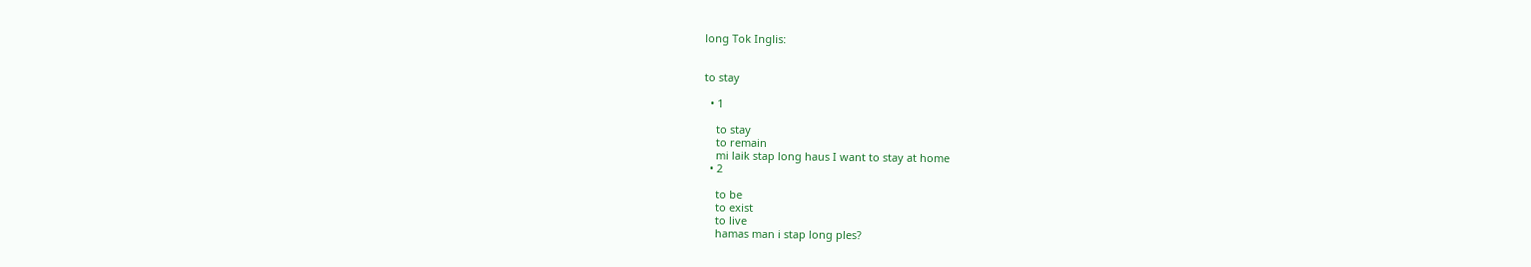long Tok Inglis:


to stay

  • 1

    to stay
    to remain
    mi laik stap long haus I want to stay at home
  • 2

    to be
    to exist
    to live
    hamas man i stap long ples?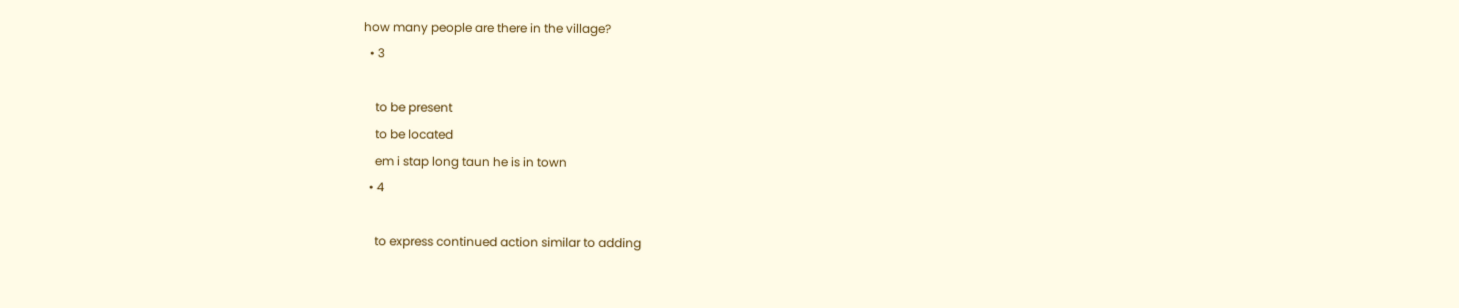how many people are there in the village?
  • 3

    to be present
    to be located
    em i stap long taun he is in town
  • 4

    to express continued action similar to adding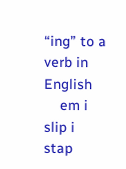“ing” to a verb in English
    em i slip i stap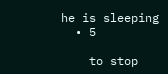he is sleeping
  • 5

    to stop